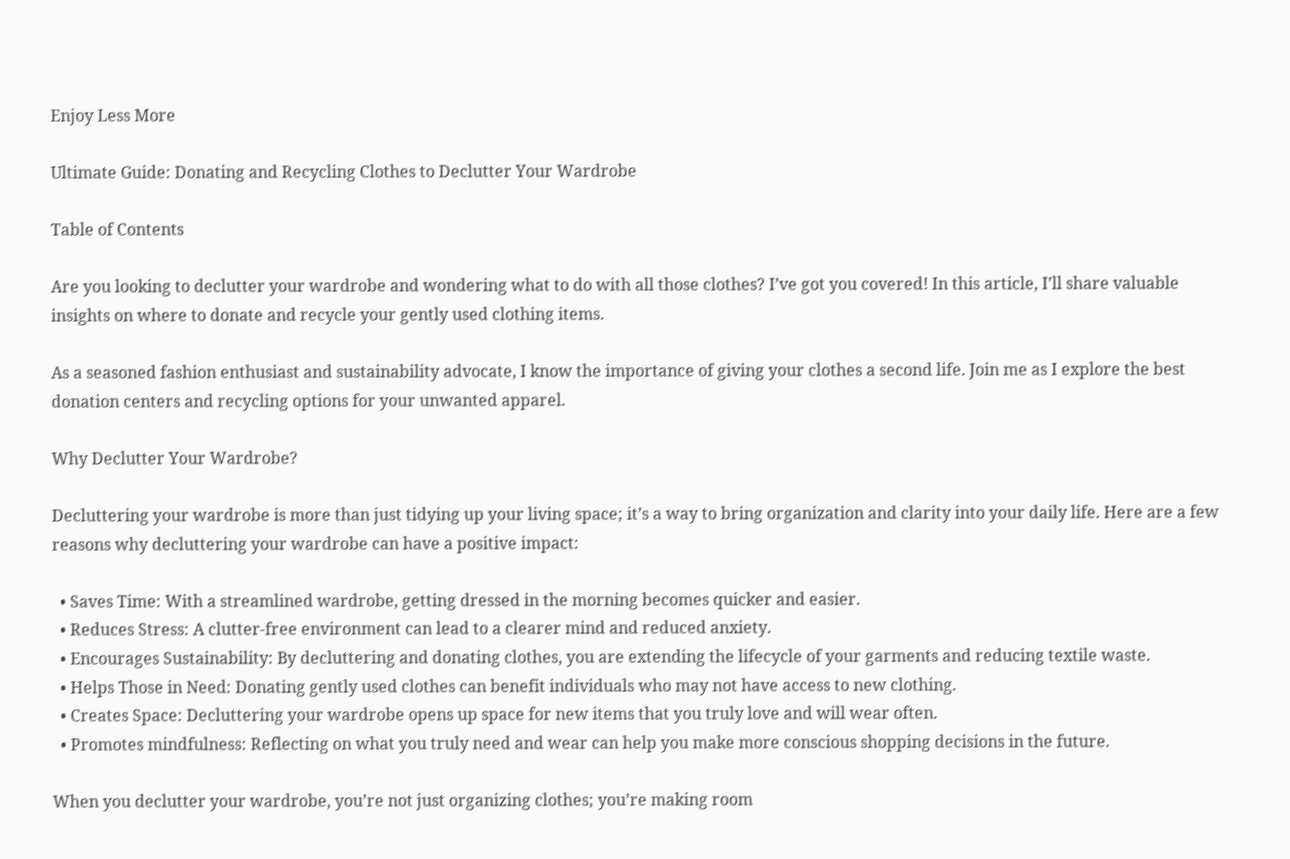Enjoy Less More

Ultimate Guide: Donating and Recycling Clothes to Declutter Your Wardrobe

Table of Contents

Are you looking to declutter your wardrobe and wondering what to do with all those clothes? I’ve got you covered! In this article, I’ll share valuable insights on where to donate and recycle your gently used clothing items.

As a seasoned fashion enthusiast and sustainability advocate, I know the importance of giving your clothes a second life. Join me as I explore the best donation centers and recycling options for your unwanted apparel.

Why Declutter Your Wardrobe?

Decluttering your wardrobe is more than just tidying up your living space; it’s a way to bring organization and clarity into your daily life. Here are a few reasons why decluttering your wardrobe can have a positive impact:

  • Saves Time: With a streamlined wardrobe, getting dressed in the morning becomes quicker and easier.
  • Reduces Stress: A clutter-free environment can lead to a clearer mind and reduced anxiety.
  • Encourages Sustainability: By decluttering and donating clothes, you are extending the lifecycle of your garments and reducing textile waste.
  • Helps Those in Need: Donating gently used clothes can benefit individuals who may not have access to new clothing.
  • Creates Space: Decluttering your wardrobe opens up space for new items that you truly love and will wear often.
  • Promotes mindfulness: Reflecting on what you truly need and wear can help you make more conscious shopping decisions in the future.

When you declutter your wardrobe, you’re not just organizing clothes; you’re making room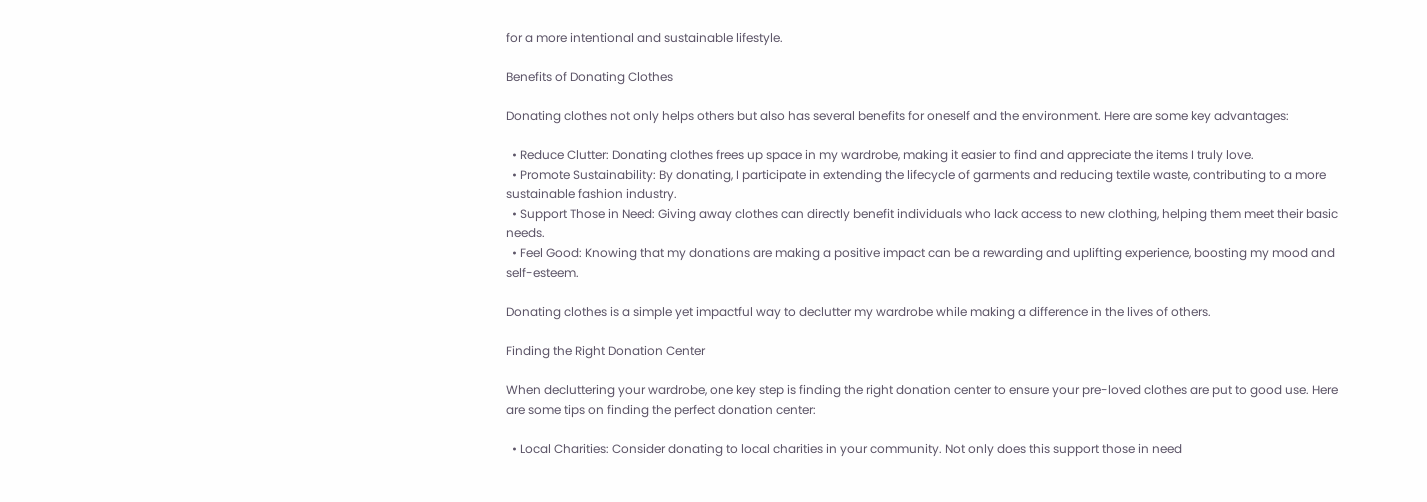for a more intentional and sustainable lifestyle.

Benefits of Donating Clothes

Donating clothes not only helps others but also has several benefits for oneself and the environment. Here are some key advantages:

  • Reduce Clutter: Donating clothes frees up space in my wardrobe, making it easier to find and appreciate the items I truly love.
  • Promote Sustainability: By donating, I participate in extending the lifecycle of garments and reducing textile waste, contributing to a more sustainable fashion industry.
  • Support Those in Need: Giving away clothes can directly benefit individuals who lack access to new clothing, helping them meet their basic needs.
  • Feel Good: Knowing that my donations are making a positive impact can be a rewarding and uplifting experience, boosting my mood and self-esteem.

Donating clothes is a simple yet impactful way to declutter my wardrobe while making a difference in the lives of others.

Finding the Right Donation Center

When decluttering your wardrobe, one key step is finding the right donation center to ensure your pre-loved clothes are put to good use. Here are some tips on finding the perfect donation center:

  • Local Charities: Consider donating to local charities in your community. Not only does this support those in need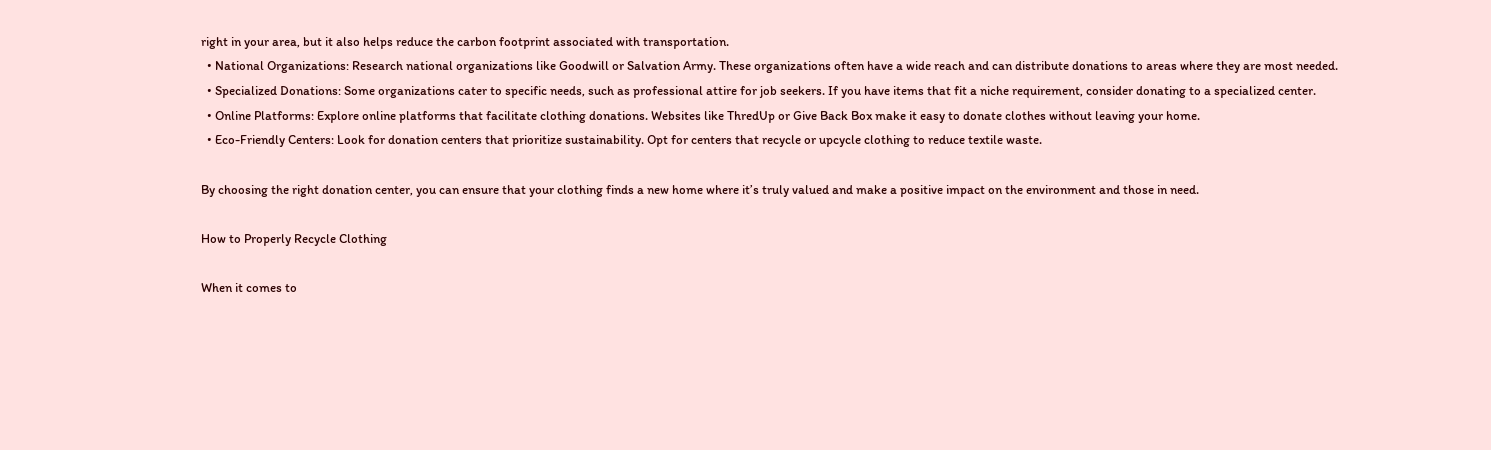right in your area, but it also helps reduce the carbon footprint associated with transportation.
  • National Organizations: Research national organizations like Goodwill or Salvation Army. These organizations often have a wide reach and can distribute donations to areas where they are most needed.
  • Specialized Donations: Some organizations cater to specific needs, such as professional attire for job seekers. If you have items that fit a niche requirement, consider donating to a specialized center.
  • Online Platforms: Explore online platforms that facilitate clothing donations. Websites like ThredUp or Give Back Box make it easy to donate clothes without leaving your home.
  • Eco-Friendly Centers: Look for donation centers that prioritize sustainability. Opt for centers that recycle or upcycle clothing to reduce textile waste.

By choosing the right donation center, you can ensure that your clothing finds a new home where it’s truly valued and make a positive impact on the environment and those in need.

How to Properly Recycle Clothing

When it comes to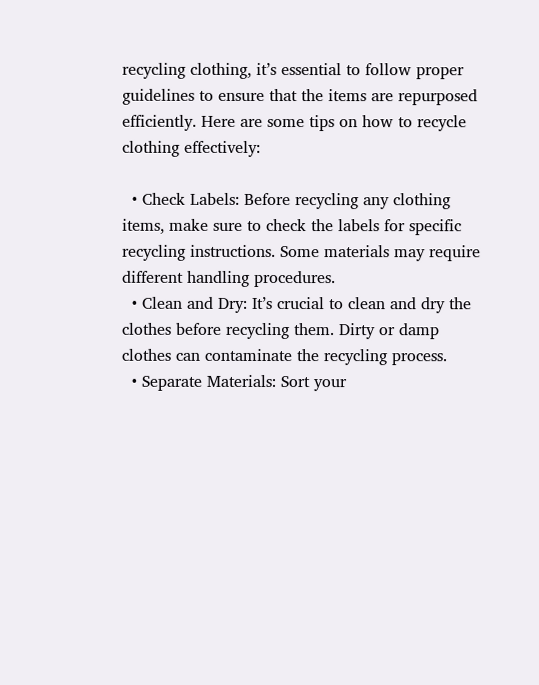recycling clothing, it’s essential to follow proper guidelines to ensure that the items are repurposed efficiently. Here are some tips on how to recycle clothing effectively:

  • Check Labels: Before recycling any clothing items, make sure to check the labels for specific recycling instructions. Some materials may require different handling procedures.
  • Clean and Dry: It’s crucial to clean and dry the clothes before recycling them. Dirty or damp clothes can contaminate the recycling process.
  • Separate Materials: Sort your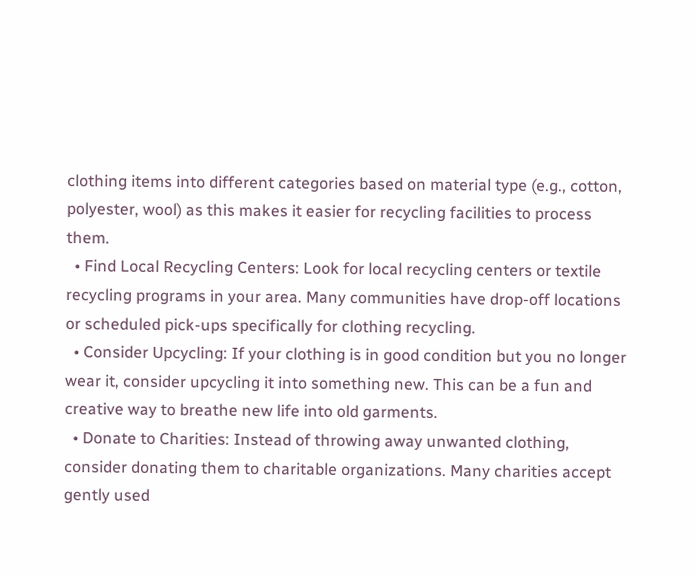clothing items into different categories based on material type (e.g., cotton, polyester, wool) as this makes it easier for recycling facilities to process them.
  • Find Local Recycling Centers: Look for local recycling centers or textile recycling programs in your area. Many communities have drop-off locations or scheduled pick-ups specifically for clothing recycling.
  • Consider Upcycling: If your clothing is in good condition but you no longer wear it, consider upcycling it into something new. This can be a fun and creative way to breathe new life into old garments.
  • Donate to Charities: Instead of throwing away unwanted clothing, consider donating them to charitable organizations. Many charities accept gently used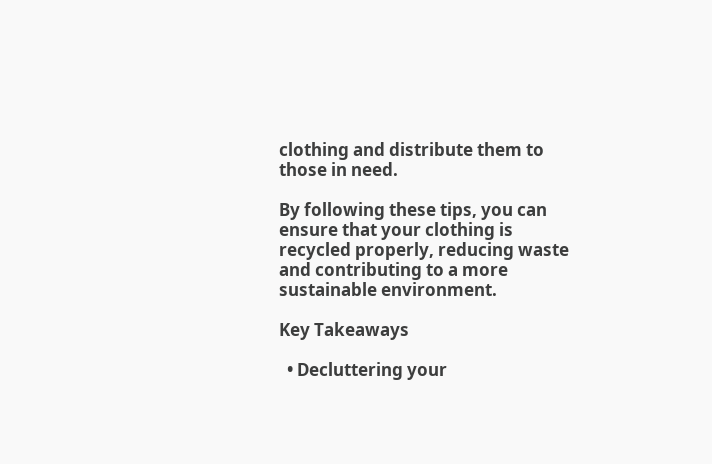clothing and distribute them to those in need.

By following these tips, you can ensure that your clothing is recycled properly, reducing waste and contributing to a more sustainable environment.

Key Takeaways

  • Decluttering your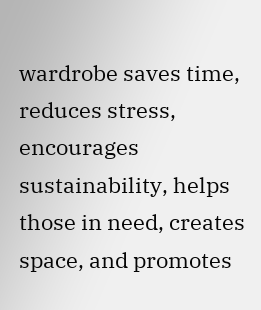wardrobe saves time, reduces stress, encourages sustainability, helps those in need, creates space, and promotes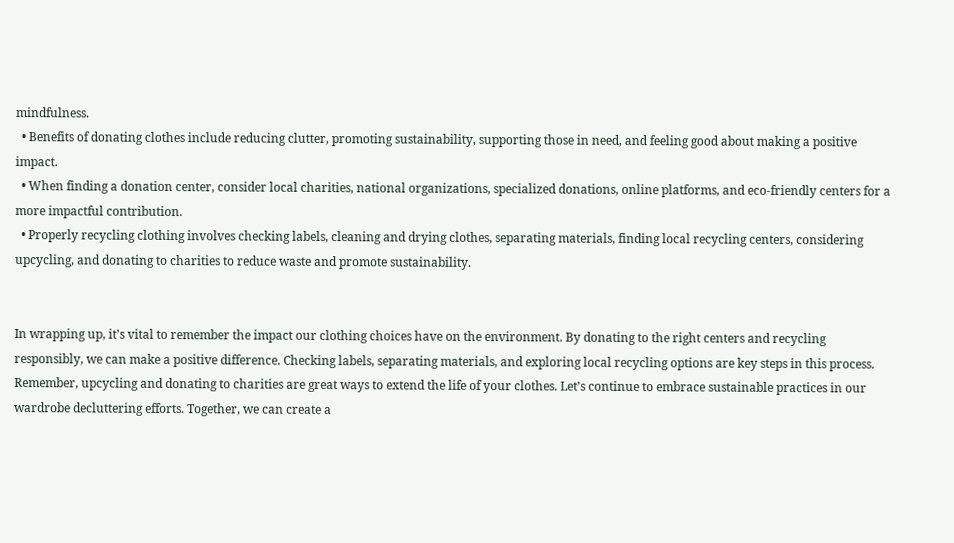mindfulness.
  • Benefits of donating clothes include reducing clutter, promoting sustainability, supporting those in need, and feeling good about making a positive impact.
  • When finding a donation center, consider local charities, national organizations, specialized donations, online platforms, and eco-friendly centers for a more impactful contribution.
  • Properly recycling clothing involves checking labels, cleaning and drying clothes, separating materials, finding local recycling centers, considering upcycling, and donating to charities to reduce waste and promote sustainability.


In wrapping up, it’s vital to remember the impact our clothing choices have on the environment. By donating to the right centers and recycling responsibly, we can make a positive difference. Checking labels, separating materials, and exploring local recycling options are key steps in this process. Remember, upcycling and donating to charities are great ways to extend the life of your clothes. Let’s continue to embrace sustainable practices in our wardrobe decluttering efforts. Together, we can create a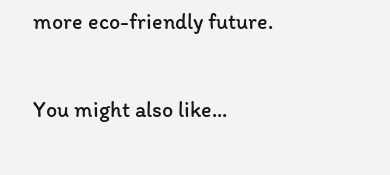more eco-friendly future.

You might also like...